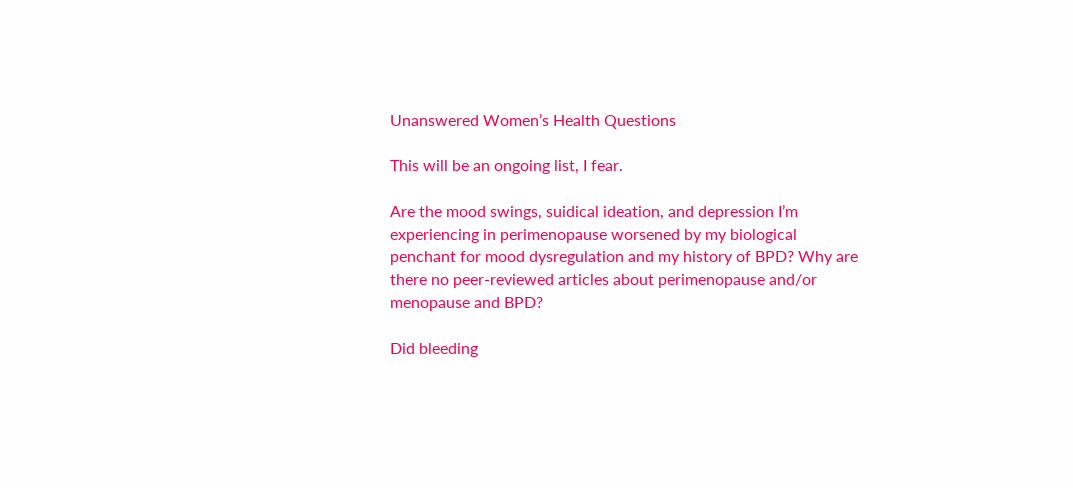Unanswered Women’s Health Questions

This will be an ongoing list, I fear.

Are the mood swings, suidical ideation, and depression I’m experiencing in perimenopause worsened by my biological penchant for mood dysregulation and my history of BPD? Why are there no peer-reviewed articles about perimenopause and/or menopause and BPD?

Did bleeding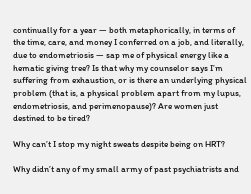continually for a year — both metaphorically, in terms of the time, care, and money I conferred on a job, and literally, due to endometriosis — sap me of physical energy like a hematic giving tree? Is that why my counselor says I’m suffering from exhaustion, or is there an underlying physical problem (that is, a physical problem apart from my lupus, endometriosis, and perimenopause)? Are women just destined to be tired?

Why can’t I stop my night sweats despite being on HRT?

Why didn’t any of my small army of past psychiatrists and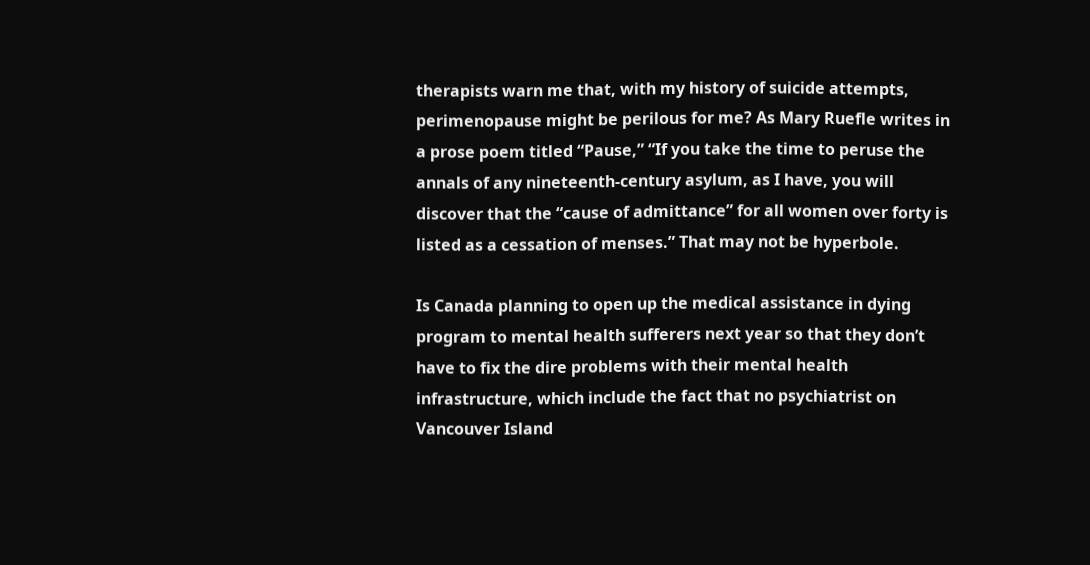therapists warn me that, with my history of suicide attempts, perimenopause might be perilous for me? As Mary Ruefle writes in a prose poem titled “Pause,” “If you take the time to peruse the annals of any nineteenth-century asylum, as I have, you will discover that the “cause of admittance” for all women over forty is listed as a cessation of menses.” That may not be hyperbole.

Is Canada planning to open up the medical assistance in dying program to mental health sufferers next year so that they don’t have to fix the dire problems with their mental health infrastructure, which include the fact that no psychiatrist on Vancouver Island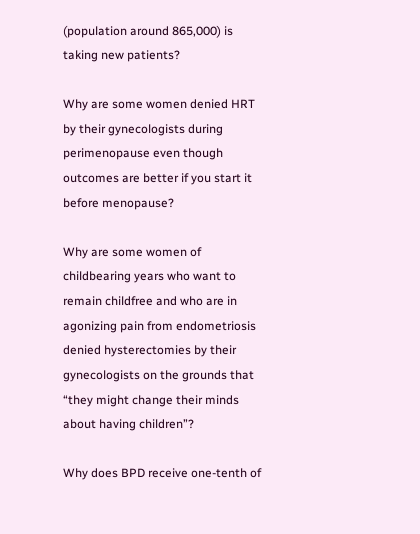(population around 865,000) is taking new patients?

Why are some women denied HRT by their gynecologists during perimenopause even though outcomes are better if you start it before menopause?

Why are some women of childbearing years who want to remain childfree and who are in agonizing pain from endometriosis denied hysterectomies by their gynecologists on the grounds that “they might change their minds about having children”?

Why does BPD receive one-tenth of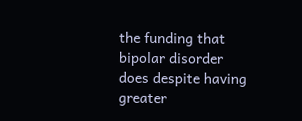the funding that bipolar disorder does despite having greater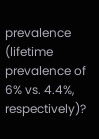prevalence (lifetime prevalence of 6% vs. 4.4%, respectively)?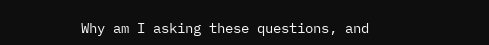Why am I asking these questions, and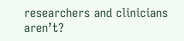researchers and clinicians aren’t?